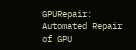GPURepair: Automated Repair of GPU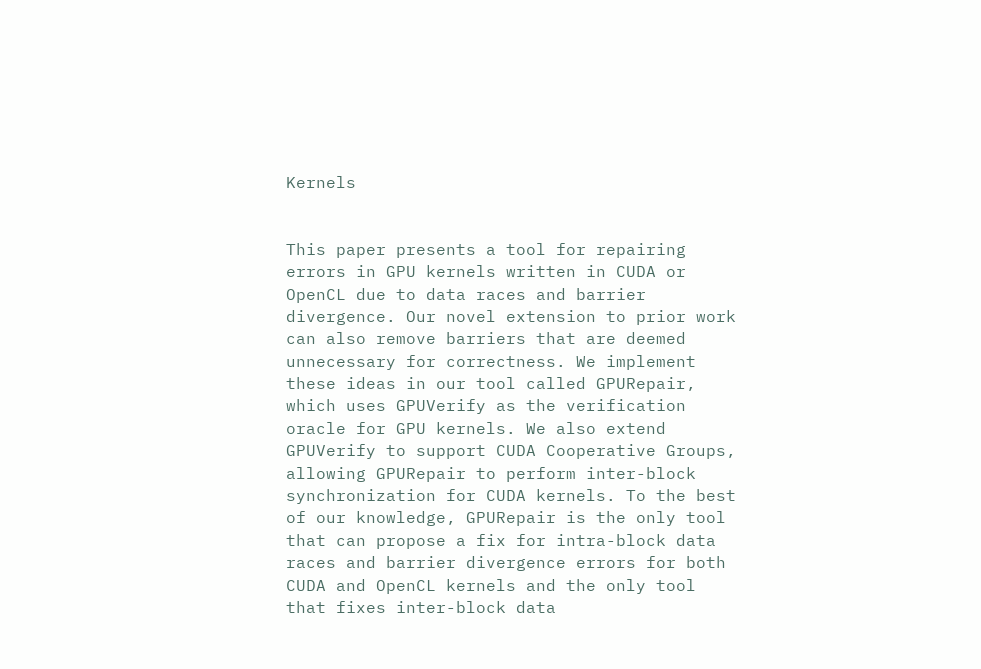Kernels


This paper presents a tool for repairing errors in GPU kernels written in CUDA or OpenCL due to data races and barrier divergence. Our novel extension to prior work can also remove barriers that are deemed unnecessary for correctness. We implement these ideas in our tool called GPURepair, which uses GPUVerify as the verification oracle for GPU kernels. We also extend GPUVerify to support CUDA Cooperative Groups, allowing GPURepair to perform inter-block synchronization for CUDA kernels. To the best of our knowledge, GPURepair is the only tool that can propose a fix for intra-block data races and barrier divergence errors for both CUDA and OpenCL kernels and the only tool that fixes inter-block data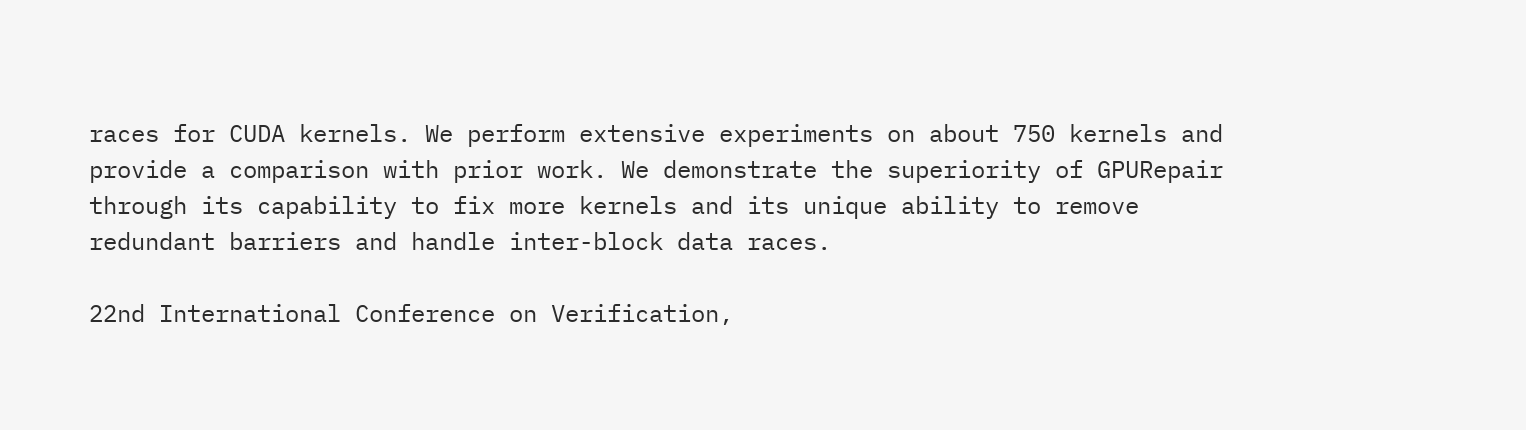races for CUDA kernels. We perform extensive experiments on about 750 kernels and provide a comparison with prior work. We demonstrate the superiority of GPURepair through its capability to fix more kernels and its unique ability to remove redundant barriers and handle inter-block data races.

22nd International Conference on Verification,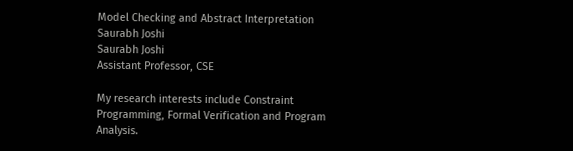Model Checking and Abstract Interpretation
Saurabh Joshi
Saurabh Joshi
Assistant Professor, CSE

My research interests include Constraint Programming, Formal Verification and Program Analysis.